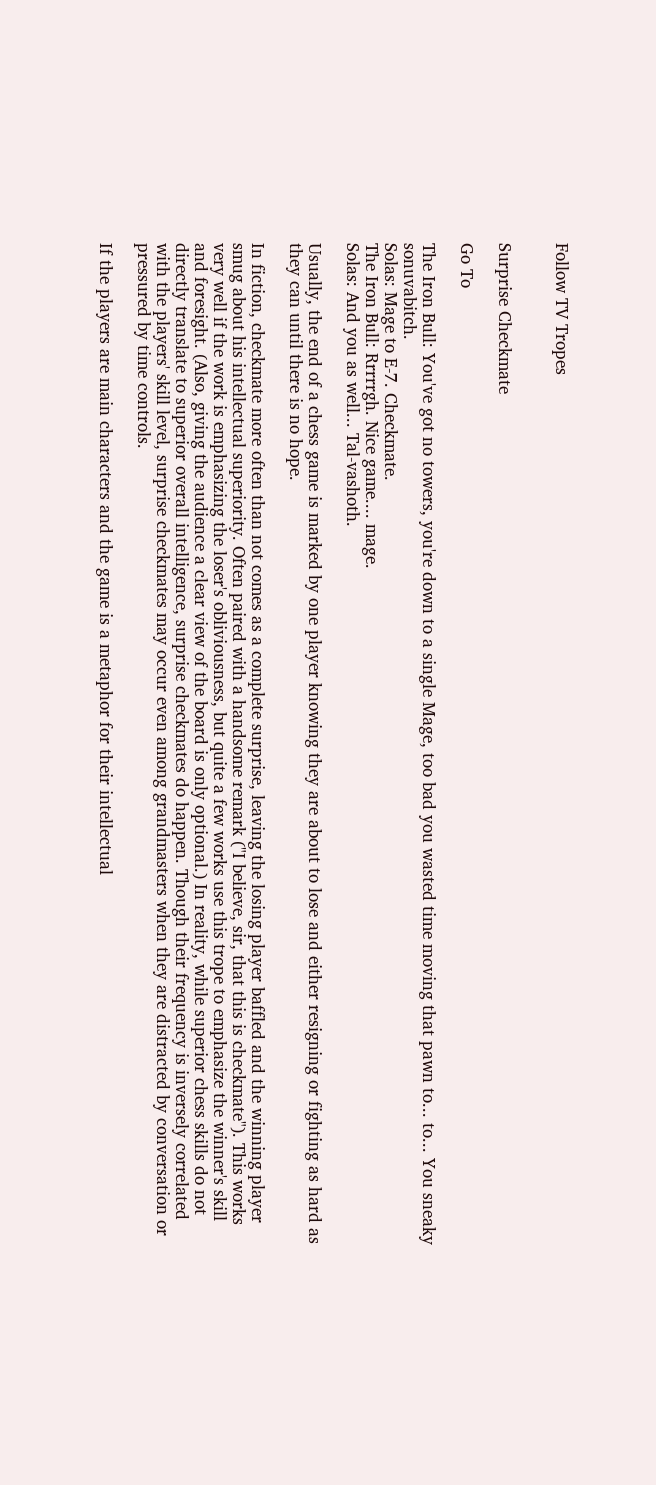Follow TV Tropes


Surprise Checkmate

Go To

The Iron Bull: You've got no towers, you're down to a single Mage, too bad you wasted time moving that pawn to... to... You sneaky sonuvabitch.
Solas: Mage to E-7. Checkmate.
The Iron Bull: Rrrrrgh. Nice game.... mage.
Solas: And you as well... Tal-vashoth.

Usually, the end of a chess game is marked by one player knowing they are about to lose and either resigning or fighting as hard as they can until there is no hope.

In fiction, checkmate more often than not comes as a complete surprise, leaving the losing player baffled and the winning player smug about his intellectual superiority. Often paired with a handsome remark ("I believe, sir, that this is checkmate"). This works very well if the work is emphasizing the loser's obliviousness, but quite a few works use this trope to emphasize the winner's skill and foresight. (Also, giving the audience a clear view of the board is only optional.) In reality, while superior chess skills do not directly translate to superior overall intelligence, surprise checkmates do happen. Though their frequency is inversely correlated with the players' skill level, surprise checkmates may occur even among grandmasters when they are distracted by conversation or pressured by time controls.

If the players are main characters and the game is a metaphor for their intellectual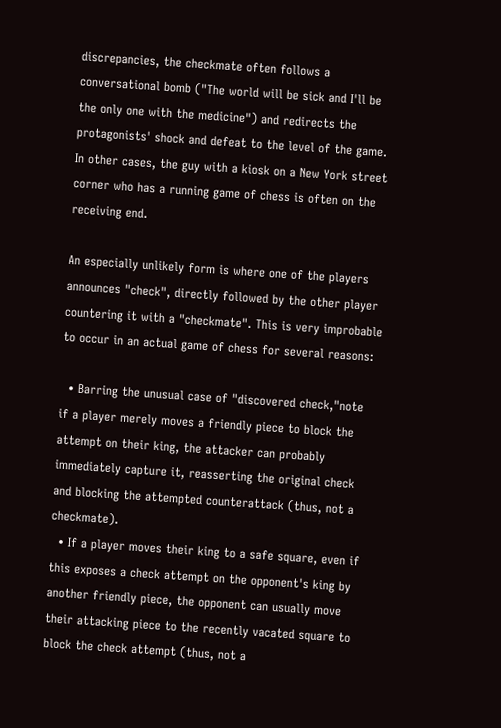discrepancies, the checkmate often follows a conversational bomb ("The world will be sick and I'll be the only one with the medicine") and redirects the protagonists' shock and defeat to the level of the game. In other cases, the guy with a kiosk on a New York street corner who has a running game of chess is often on the receiving end.

An especially unlikely form is where one of the players announces "check", directly followed by the other player countering it with a "checkmate". This is very improbable to occur in an actual game of chess for several reasons:

  • Barring the unusual case of "discovered check,"note  if a player merely moves a friendly piece to block the attempt on their king, the attacker can probably immediately capture it, reasserting the original check and blocking the attempted counterattack (thus, not a checkmate).
  • If a player moves their king to a safe square, even if this exposes a check attempt on the opponent's king by another friendly piece, the opponent can usually move their attacking piece to the recently vacated square to block the check attempt (thus, not a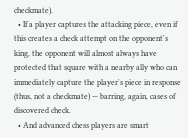checkmate).
  • If a player captures the attacking piece, even if this creates a check attempt on the opponent's king, the opponent will almost always have protected that square with a nearby ally who can immediately capture the player's piece in response (thus, not a checkmate) — barring, again, cases of discovered check.
  • And advanced chess players are smart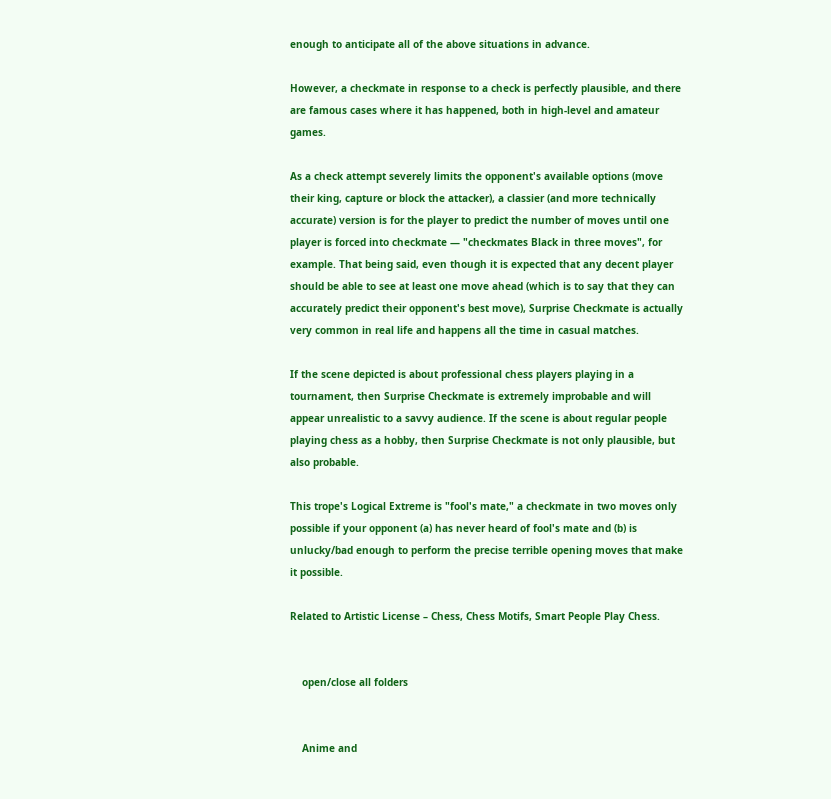enough to anticipate all of the above situations in advance.

However, a checkmate in response to a check is perfectly plausible, and there are famous cases where it has happened, both in high-level and amateur games.

As a check attempt severely limits the opponent's available options (move their king, capture or block the attacker), a classier (and more technically accurate) version is for the player to predict the number of moves until one player is forced into checkmate — "checkmates Black in three moves", for example. That being said, even though it is expected that any decent player should be able to see at least one move ahead (which is to say that they can accurately predict their opponent's best move), Surprise Checkmate is actually very common in real life and happens all the time in casual matches.

If the scene depicted is about professional chess players playing in a tournament, then Surprise Checkmate is extremely improbable and will appear unrealistic to a savvy audience. If the scene is about regular people playing chess as a hobby, then Surprise Checkmate is not only plausible, but also probable.

This trope's Logical Extreme is "fool's mate," a checkmate in two moves only possible if your opponent (a) has never heard of fool's mate and (b) is unlucky/bad enough to perform the precise terrible opening moves that make it possible.

Related to Artistic License – Chess, Chess Motifs, Smart People Play Chess.


    open/close all folders


    Anime and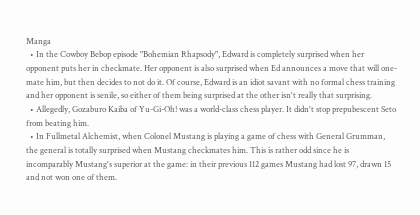Manga
  • In the Cowboy Bebop episode "Bohemian Rhapsody", Edward is completely surprised when her opponent puts her in checkmate. Her opponent is also surprised when Ed announces a move that will one-mate him, but then decides to not do it. Of course, Edward is an idiot savant with no formal chess training and her opponent is senile, so either of them being surprised at the other isn't really that surprising.
  • Allegedly, Gozaburo Kaiba of Yu-Gi-Oh! was a world-class chess player. It didn't stop prepubescent Seto from beating him.
  • In Fullmetal Alchemist, when Colonel Mustang is playing a game of chess with General Grumman, the general is totally surprised when Mustang checkmates him. This is rather odd since he is incomparably Mustang's superior at the game: in their previous 112 games Mustang had lost 97, drawn 15 and not won one of them.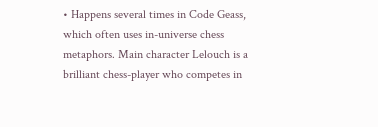• Happens several times in Code Geass, which often uses in-universe chess metaphors. Main character Lelouch is a brilliant chess-player who competes in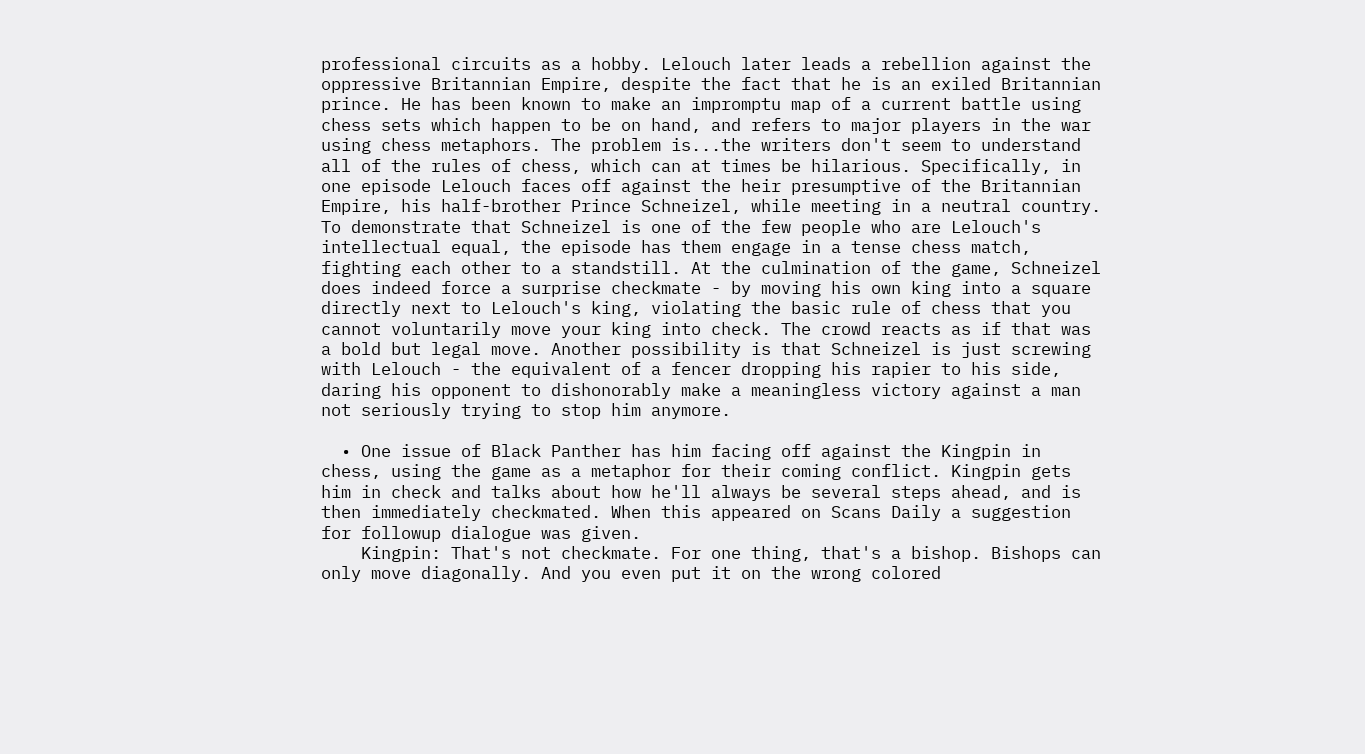professional circuits as a hobby. Lelouch later leads a rebellion against the oppressive Britannian Empire, despite the fact that he is an exiled Britannian prince. He has been known to make an impromptu map of a current battle using chess sets which happen to be on hand, and refers to major players in the war using chess metaphors. The problem is...the writers don't seem to understand all of the rules of chess, which can at times be hilarious. Specifically, in one episode Lelouch faces off against the heir presumptive of the Britannian Empire, his half-brother Prince Schneizel, while meeting in a neutral country. To demonstrate that Schneizel is one of the few people who are Lelouch's intellectual equal, the episode has them engage in a tense chess match, fighting each other to a standstill. At the culmination of the game, Schneizel does indeed force a surprise checkmate - by moving his own king into a square directly next to Lelouch's king, violating the basic rule of chess that you cannot voluntarily move your king into check. The crowd reacts as if that was a bold but legal move. Another possibility is that Schneizel is just screwing with Lelouch - the equivalent of a fencer dropping his rapier to his side, daring his opponent to dishonorably make a meaningless victory against a man not seriously trying to stop him anymore.

  • One issue of Black Panther has him facing off against the Kingpin in chess, using the game as a metaphor for their coming conflict. Kingpin gets him in check and talks about how he'll always be several steps ahead, and is then immediately checkmated. When this appeared on Scans Daily a suggestion for followup dialogue was given.
    Kingpin: That's not checkmate. For one thing, that's a bishop. Bishops can only move diagonally. And you even put it on the wrong colored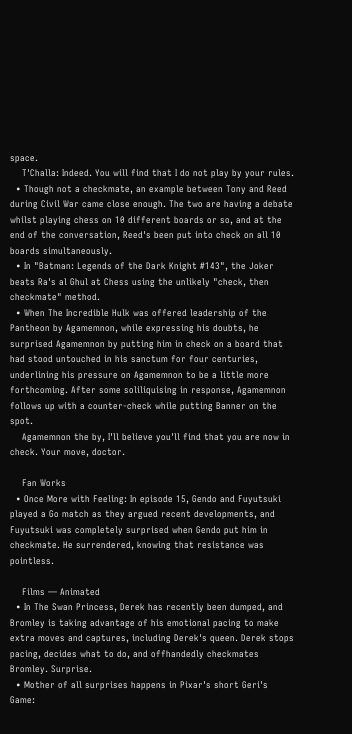space.
    T'Challa: Indeed. You will find that I do not play by your rules.
  • Though not a checkmate, an example between Tony and Reed during Civil War came close enough. The two are having a debate whilst playing chess on 10 different boards or so, and at the end of the conversation, Reed's been put into check on all 10 boards simultaneously.
  • In "Batman: Legends of the Dark Knight #143", the Joker beats Ra's al Ghul at Chess using the unlikely "check, then checkmate" method.
  • When The Incredible Hulk was offered leadership of the Pantheon by Agamemnon, while expressing his doubts, he surprised Agamemnon by putting him in check on a board that had stood untouched in his sanctum for four centuries, underlining his pressure on Agamemnon to be a little more forthcoming. After some soliliquising in response, Agamemnon follows up with a counter-check while putting Banner on the spot.
    Agamemnon the by, I'll believe you'll find that you are now in check. Your move, doctor.

    Fan Works
  • Once More with Feeling: In episode 15, Gendo and Fuyutsuki played a Go match as they argued recent developments, and Fuyutsuki was completely surprised when Gendo put him in checkmate. He surrendered, knowing that resistance was pointless.

    Films — Animated
  • In The Swan Princess, Derek has recently been dumped, and Bromley is taking advantage of his emotional pacing to make extra moves and captures, including Derek's queen. Derek stops pacing, decides what to do, and offhandedly checkmates Bromley. Surprise.
  • Mother of all surprises happens in Pixar's short Geri's Game: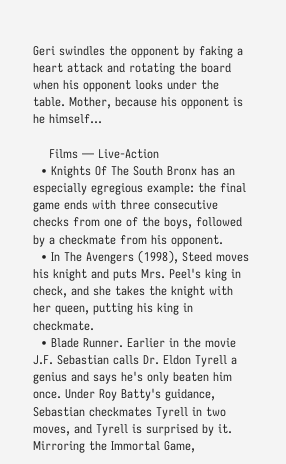Geri swindles the opponent by faking a heart attack and rotating the board when his opponent looks under the table. Mother, because his opponent is he himself...

    Films — Live-Action
  • Knights Of The South Bronx has an especially egregious example: the final game ends with three consecutive checks from one of the boys, followed by a checkmate from his opponent.
  • In The Avengers (1998), Steed moves his knight and puts Mrs. Peel's king in check, and she takes the knight with her queen, putting his king in checkmate.
  • Blade Runner. Earlier in the movie J.F. Sebastian calls Dr. Eldon Tyrell a genius and says he's only beaten him once. Under Roy Batty's guidance, Sebastian checkmates Tyrell in two moves, and Tyrell is surprised by it. Mirroring the Immortal Game,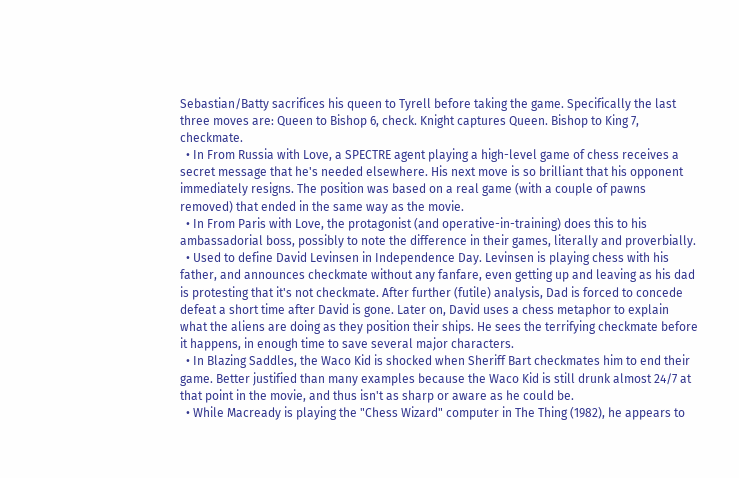Sebastian/Batty sacrifices his queen to Tyrell before taking the game. Specifically the last three moves are: Queen to Bishop 6, check. Knight captures Queen. Bishop to King 7, checkmate.
  • In From Russia with Love, a SPECTRE agent playing a high-level game of chess receives a secret message that he's needed elsewhere. His next move is so brilliant that his opponent immediately resigns. The position was based on a real game (with a couple of pawns removed) that ended in the same way as the movie.
  • In From Paris with Love, the protagonist (and operative-in-training) does this to his ambassadorial boss, possibly to note the difference in their games, literally and proverbially.
  • Used to define David Levinsen in Independence Day. Levinsen is playing chess with his father, and announces checkmate without any fanfare, even getting up and leaving as his dad is protesting that it's not checkmate. After further (futile) analysis, Dad is forced to concede defeat a short time after David is gone. Later on, David uses a chess metaphor to explain what the aliens are doing as they position their ships. He sees the terrifying checkmate before it happens, in enough time to save several major characters.
  • In Blazing Saddles, the Waco Kid is shocked when Sheriff Bart checkmates him to end their game. Better justified than many examples because the Waco Kid is still drunk almost 24/7 at that point in the movie, and thus isn't as sharp or aware as he could be.
  • While Macready is playing the "Chess Wizard" computer in The Thing (1982), he appears to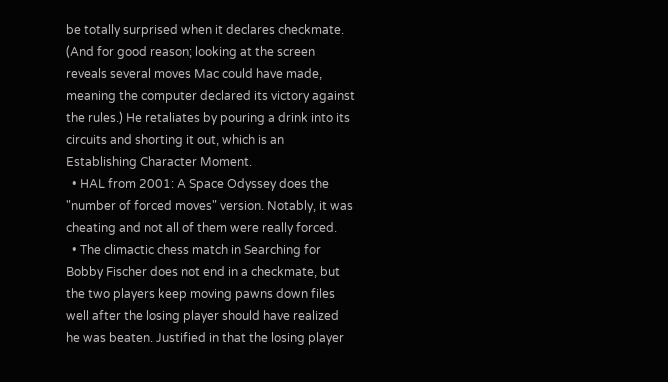be totally surprised when it declares checkmate. (And for good reason; looking at the screen reveals several moves Mac could have made, meaning the computer declared its victory against the rules.) He retaliates by pouring a drink into its circuits and shorting it out, which is an Establishing Character Moment.
  • HAL from 2001: A Space Odyssey does the "number of forced moves" version. Notably, it was cheating and not all of them were really forced.
  • The climactic chess match in Searching for Bobby Fischer does not end in a checkmate, but the two players keep moving pawns down files well after the losing player should have realized he was beaten. Justified in that the losing player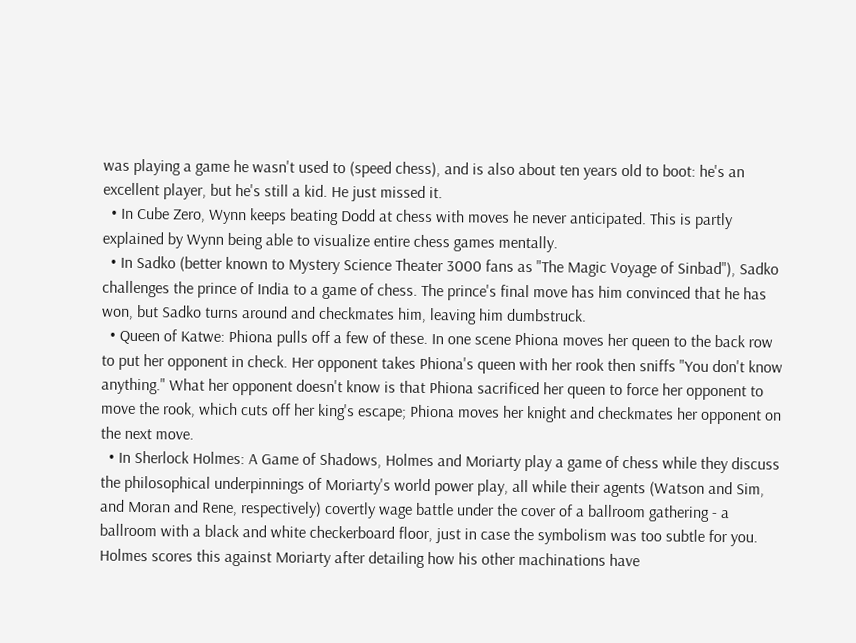was playing a game he wasn't used to (speed chess), and is also about ten years old to boot: he's an excellent player, but he's still a kid. He just missed it.
  • In Cube Zero, Wynn keeps beating Dodd at chess with moves he never anticipated. This is partly explained by Wynn being able to visualize entire chess games mentally.
  • In Sadko (better known to Mystery Science Theater 3000 fans as "The Magic Voyage of Sinbad"), Sadko challenges the prince of India to a game of chess. The prince's final move has him convinced that he has won, but Sadko turns around and checkmates him, leaving him dumbstruck.
  • Queen of Katwe: Phiona pulls off a few of these. In one scene Phiona moves her queen to the back row to put her opponent in check. Her opponent takes Phiona's queen with her rook then sniffs "You don't know anything." What her opponent doesn't know is that Phiona sacrificed her queen to force her opponent to move the rook, which cuts off her king's escape; Phiona moves her knight and checkmates her opponent on the next move.
  • In Sherlock Holmes: A Game of Shadows, Holmes and Moriarty play a game of chess while they discuss the philosophical underpinnings of Moriarty's world power play, all while their agents (Watson and Sim, and Moran and Rene, respectively) covertly wage battle under the cover of a ballroom gathering - a ballroom with a black and white checkerboard floor, just in case the symbolism was too subtle for you. Holmes scores this against Moriarty after detailing how his other machinations have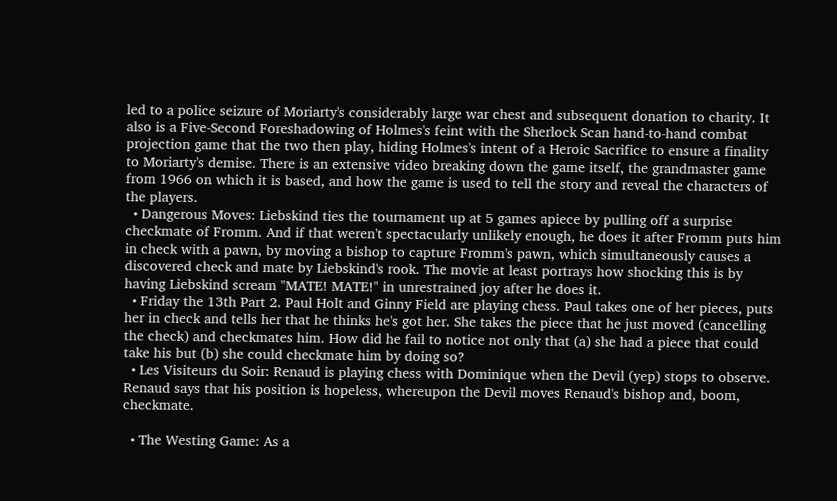led to a police seizure of Moriarty's considerably large war chest and subsequent donation to charity. It also is a Five-Second Foreshadowing of Holmes's feint with the Sherlock Scan hand-to-hand combat projection game that the two then play, hiding Holmes's intent of a Heroic Sacrifice to ensure a finality to Moriarty's demise. There is an extensive video breaking down the game itself, the grandmaster game from 1966 on which it is based, and how the game is used to tell the story and reveal the characters of the players.
  • Dangerous Moves: Liebskind ties the tournament up at 5 games apiece by pulling off a surprise checkmate of Fromm. And if that weren't spectacularly unlikely enough, he does it after Fromm puts him in check with a pawn, by moving a bishop to capture Fromm's pawn, which simultaneously causes a discovered check and mate by Liebskind's rook. The movie at least portrays how shocking this is by having Liebskind scream "MATE! MATE!" in unrestrained joy after he does it.
  • Friday the 13th Part 2. Paul Holt and Ginny Field are playing chess. Paul takes one of her pieces, puts her in check and tells her that he thinks he's got her. She takes the piece that he just moved (cancelling the check) and checkmates him. How did he fail to notice not only that (a) she had a piece that could take his but (b) she could checkmate him by doing so?
  • Les Visiteurs du Soir: Renaud is playing chess with Dominique when the Devil (yep) stops to observe. Renaud says that his position is hopeless, whereupon the Devil moves Renaud's bishop and, boom, checkmate.

  • The Westing Game: As a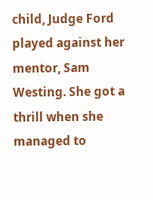child, Judge Ford played against her mentor, Sam Westing. She got a thrill when she managed to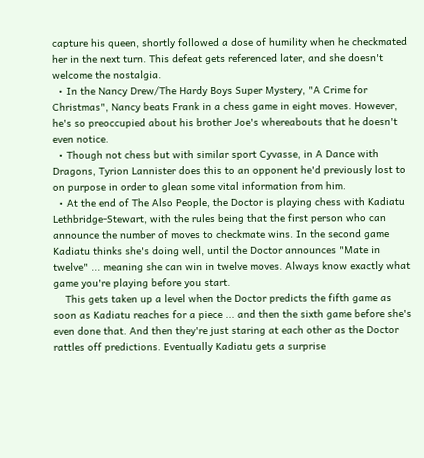capture his queen, shortly followed a dose of humility when he checkmated her in the next turn. This defeat gets referenced later, and she doesn't welcome the nostalgia.
  • In the Nancy Drew/The Hardy Boys Super Mystery, "A Crime for Christmas", Nancy beats Frank in a chess game in eight moves. However, he's so preoccupied about his brother Joe's whereabouts that he doesn't even notice.
  • Though not chess but with similar sport Cyvasse, in A Dance with Dragons, Tyrion Lannister does this to an opponent he'd previously lost to on purpose in order to glean some vital information from him.
  • At the end of The Also People, the Doctor is playing chess with Kadiatu Lethbridge-Stewart, with the rules being that the first person who can announce the number of moves to checkmate wins. In the second game Kadiatu thinks she's doing well, until the Doctor announces "Mate in twelve" ... meaning she can win in twelve moves. Always know exactly what game you're playing before you start.
    This gets taken up a level when the Doctor predicts the fifth game as soon as Kadiatu reaches for a piece ... and then the sixth game before she's even done that. And then they're just staring at each other as the Doctor rattles off predictions. Eventually Kadiatu gets a surprise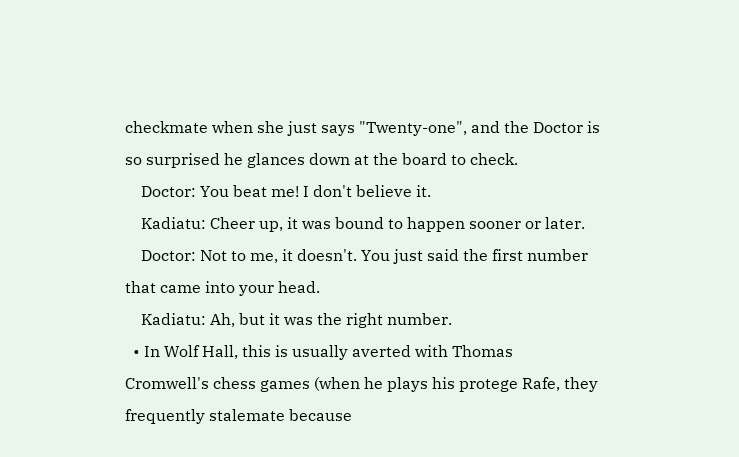checkmate when she just says "Twenty-one", and the Doctor is so surprised he glances down at the board to check.
    Doctor: You beat me! I don't believe it.
    Kadiatu: Cheer up, it was bound to happen sooner or later.
    Doctor: Not to me, it doesn't. You just said the first number that came into your head.
    Kadiatu: Ah, but it was the right number.
  • In Wolf Hall, this is usually averted with Thomas Cromwell's chess games (when he plays his protege Rafe, they frequently stalemate because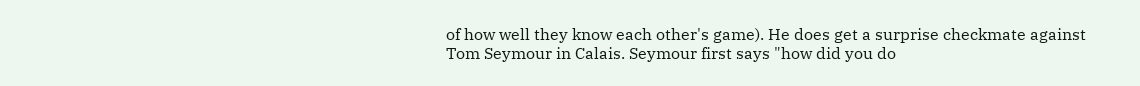of how well they know each other's game). He does get a surprise checkmate against Tom Seymour in Calais. Seymour first says "how did you do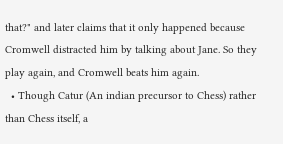that?" and later claims that it only happened because Cromwell distracted him by talking about Jane. So they play again, and Cromwell beats him again.
  • Though Catur (An indian precursor to Chess) rather than Chess itself, a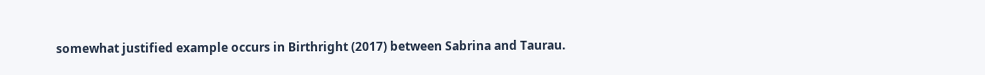somewhat justified example occurs in Birthright (2017) between Sabrina and Taurau.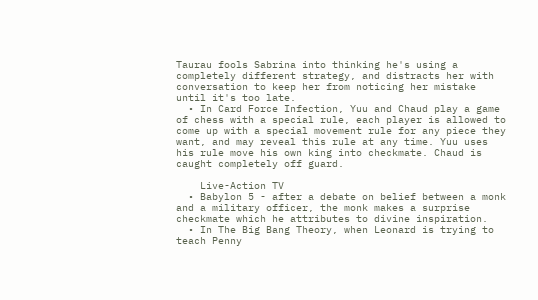Taurau fools Sabrina into thinking he's using a completely different strategy, and distracts her with conversation to keep her from noticing her mistake until it's too late.
  • In Card Force Infection, Yuu and Chaud play a game of chess with a special rule, each player is allowed to come up with a special movement rule for any piece they want, and may reveal this rule at any time. Yuu uses his rule move his own king into checkmate. Chaud is caught completely off guard.

    Live-Action TV
  • Babylon 5 - after a debate on belief between a monk and a military officer, the monk makes a surprise checkmate which he attributes to divine inspiration.
  • In The Big Bang Theory, when Leonard is trying to teach Penny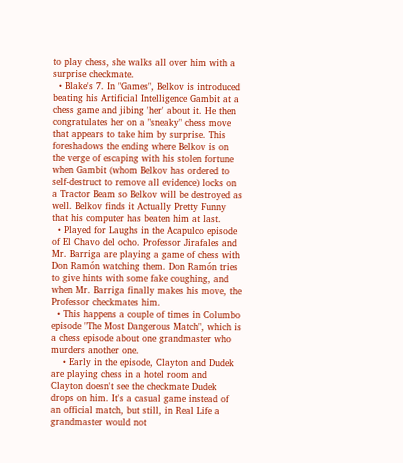to play chess, she walks all over him with a surprise checkmate.
  • Blake's 7. In "Games", Belkov is introduced beating his Artificial Intelligence Gambit at a chess game and jibing 'her' about it. He then congratulates her on a "sneaky" chess move that appears to take him by surprise. This foreshadows the ending where Belkov is on the verge of escaping with his stolen fortune when Gambit (whom Belkov has ordered to self-destruct to remove all evidence) locks on a Tractor Beam so Belkov will be destroyed as well. Belkov finds it Actually Pretty Funny that his computer has beaten him at last.
  • Played for Laughs in the Acapulco episode of El Chavo del ocho. Professor Jirafales and Mr. Barriga are playing a game of chess with Don Ramón watching them. Don Ramón tries to give hints with some fake coughing, and when Mr. Barriga finally makes his move, the Professor checkmates him.
  • This happens a couple of times in Columbo episode "The Most Dangerous Match", which is a chess episode about one grandmaster who murders another one.
    • Early in the episode, Clayton and Dudek are playing chess in a hotel room and Clayton doesn't see the checkmate Dudek drops on him. It's a casual game instead of an official match, but still, in Real Life a grandmaster would not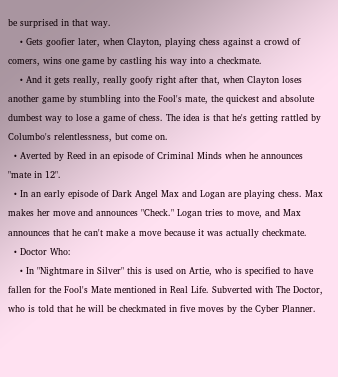be surprised in that way.
    • Gets goofier later, when Clayton, playing chess against a crowd of comers, wins one game by castling his way into a checkmate.
    • And it gets really, really goofy right after that, when Clayton loses another game by stumbling into the Fool's mate, the quickest and absolute dumbest way to lose a game of chess. The idea is that he's getting rattled by Columbo's relentlessness, but come on.
  • Averted by Reed in an episode of Criminal Minds when he announces "mate in 12".
  • In an early episode of Dark Angel Max and Logan are playing chess. Max makes her move and announces "Check." Logan tries to move, and Max announces that he can't make a move because it was actually checkmate.
  • Doctor Who:
    • In "Nightmare in Silver" this is used on Artie, who is specified to have fallen for the Fool's Mate mentioned in Real Life. Subverted with The Doctor, who is told that he will be checkmated in five moves by the Cyber Planner.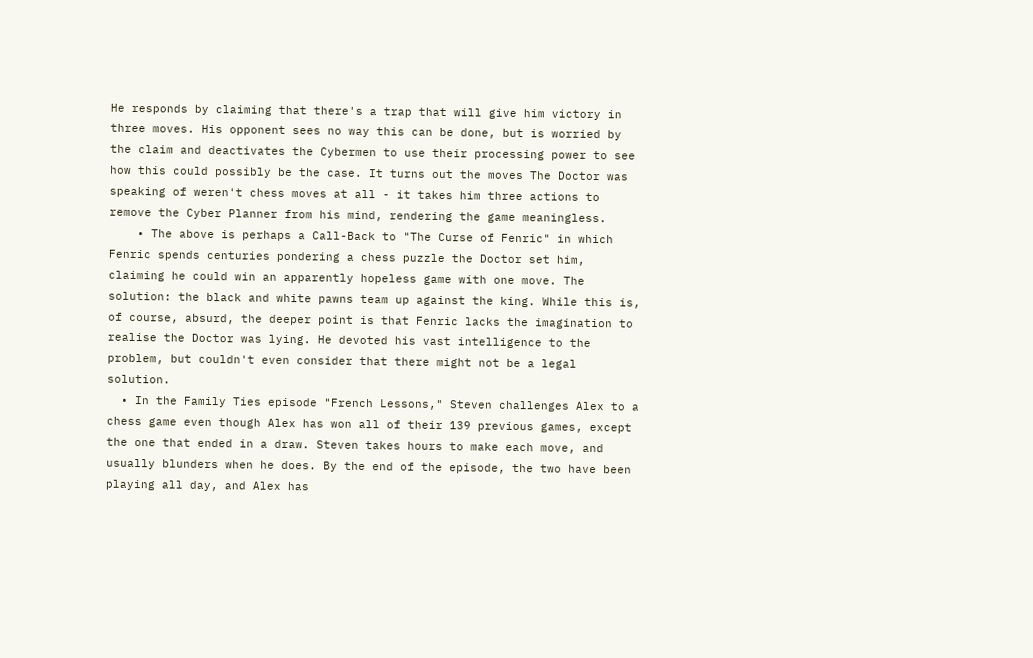He responds by claiming that there's a trap that will give him victory in three moves. His opponent sees no way this can be done, but is worried by the claim and deactivates the Cybermen to use their processing power to see how this could possibly be the case. It turns out the moves The Doctor was speaking of weren't chess moves at all - it takes him three actions to remove the Cyber Planner from his mind, rendering the game meaningless.
    • The above is perhaps a Call-Back to "The Curse of Fenric" in which Fenric spends centuries pondering a chess puzzle the Doctor set him, claiming he could win an apparently hopeless game with one move. The solution: the black and white pawns team up against the king. While this is, of course, absurd, the deeper point is that Fenric lacks the imagination to realise the Doctor was lying. He devoted his vast intelligence to the problem, but couldn't even consider that there might not be a legal solution.
  • In the Family Ties episode "French Lessons," Steven challenges Alex to a chess game even though Alex has won all of their 139 previous games, except the one that ended in a draw. Steven takes hours to make each move, and usually blunders when he does. By the end of the episode, the two have been playing all day, and Alex has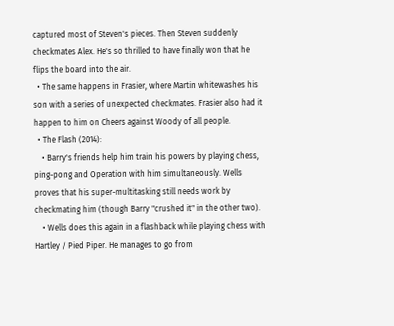captured most of Steven's pieces. Then Steven suddenly checkmates Alex. He's so thrilled to have finally won that he flips the board into the air.
  • The same happens in Frasier, where Martin whitewashes his son with a series of unexpected checkmates. Frasier also had it happen to him on Cheers against Woody of all people.
  • The Flash (2014):
    • Barry's friends help him train his powers by playing chess, ping-pong and Operation with him simultaneously. Wells proves that his super-multitasking still needs work by checkmating him (though Barry "crushed it" in the other two).
    • Wells does this again in a flashback while playing chess with Hartley / Pied Piper. He manages to go from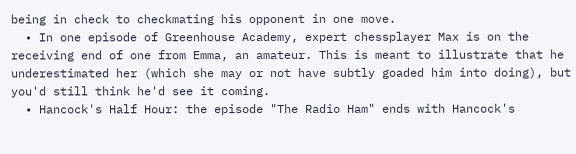being in check to checkmating his opponent in one move.
  • In one episode of Greenhouse Academy, expert chessplayer Max is on the receiving end of one from Emma, an amateur. This is meant to illustrate that he underestimated her (which she may or not have subtly goaded him into doing), but you'd still think he'd see it coming.
  • Hancock's Half Hour: the episode "The Radio Ham" ends with Hancock's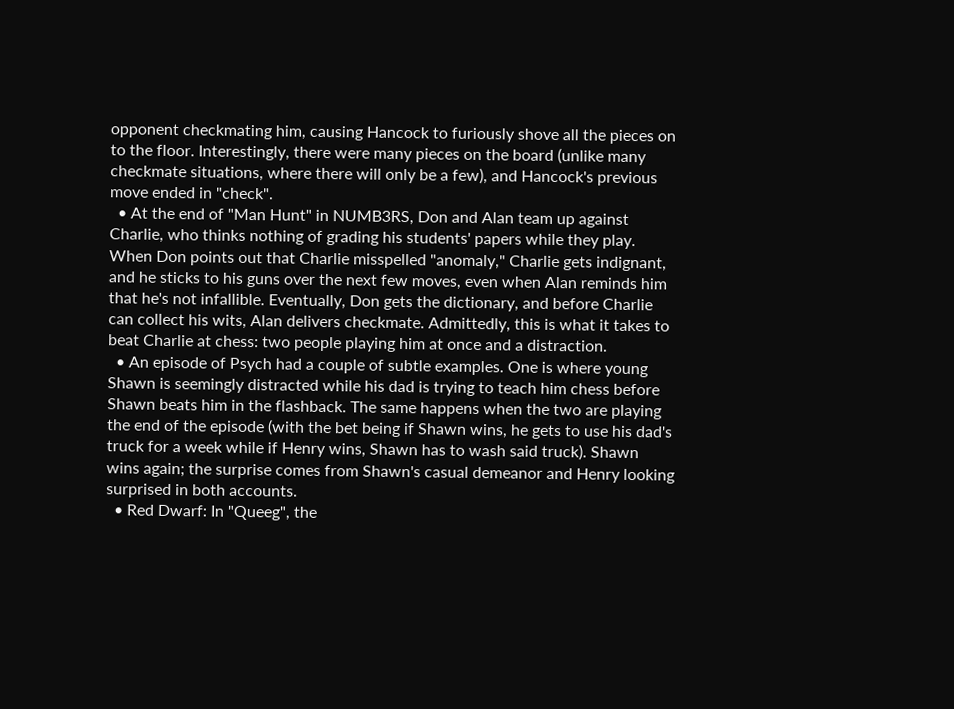opponent checkmating him, causing Hancock to furiously shove all the pieces on to the floor. Interestingly, there were many pieces on the board (unlike many checkmate situations, where there will only be a few), and Hancock's previous move ended in "check".
  • At the end of "Man Hunt" in NUMB3RS, Don and Alan team up against Charlie, who thinks nothing of grading his students' papers while they play. When Don points out that Charlie misspelled "anomaly," Charlie gets indignant, and he sticks to his guns over the next few moves, even when Alan reminds him that he's not infallible. Eventually, Don gets the dictionary, and before Charlie can collect his wits, Alan delivers checkmate. Admittedly, this is what it takes to beat Charlie at chess: two people playing him at once and a distraction.
  • An episode of Psych had a couple of subtle examples. One is where young Shawn is seemingly distracted while his dad is trying to teach him chess before Shawn beats him in the flashback. The same happens when the two are playing the end of the episode (with the bet being if Shawn wins, he gets to use his dad's truck for a week while if Henry wins, Shawn has to wash said truck). Shawn wins again; the surprise comes from Shawn's casual demeanor and Henry looking surprised in both accounts.
  • Red Dwarf: In "Queeg", the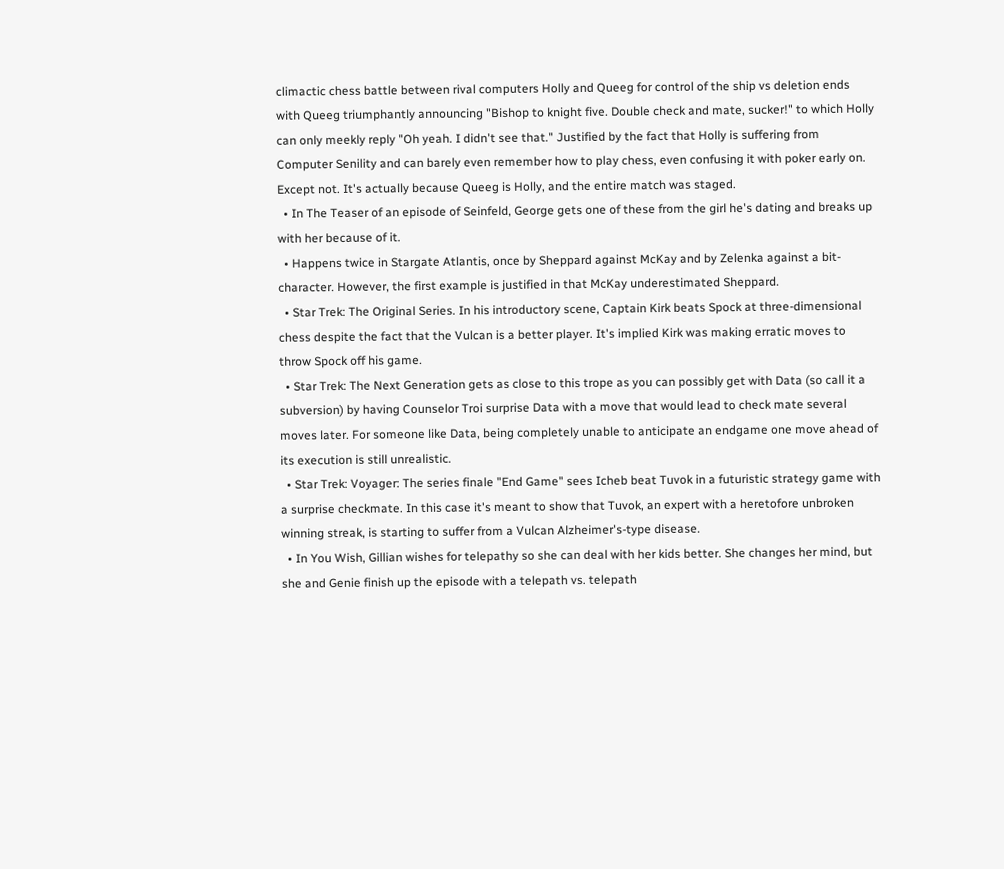climactic chess battle between rival computers Holly and Queeg for control of the ship vs deletion ends with Queeg triumphantly announcing "Bishop to knight five. Double check and mate, sucker!" to which Holly can only meekly reply "Oh yeah. I didn't see that." Justified by the fact that Holly is suffering from Computer Senility and can barely even remember how to play chess, even confusing it with poker early on. Except not. It's actually because Queeg is Holly, and the entire match was staged.
  • In The Teaser of an episode of Seinfeld, George gets one of these from the girl he's dating and breaks up with her because of it.
  • Happens twice in Stargate Atlantis, once by Sheppard against McKay and by Zelenka against a bit-character. However, the first example is justified in that McKay underestimated Sheppard.
  • Star Trek: The Original Series. In his introductory scene, Captain Kirk beats Spock at three-dimensional chess despite the fact that the Vulcan is a better player. It's implied Kirk was making erratic moves to throw Spock off his game.
  • Star Trek: The Next Generation gets as close to this trope as you can possibly get with Data (so call it a subversion) by having Counselor Troi surprise Data with a move that would lead to check mate several moves later. For someone like Data, being completely unable to anticipate an endgame one move ahead of its execution is still unrealistic.
  • Star Trek: Voyager: The series finale "End Game" sees Icheb beat Tuvok in a futuristic strategy game with a surprise checkmate. In this case it's meant to show that Tuvok, an expert with a heretofore unbroken winning streak, is starting to suffer from a Vulcan Alzheimer's-type disease.
  • In You Wish, Gillian wishes for telepathy so she can deal with her kids better. She changes her mind, but she and Genie finish up the episode with a telepath vs. telepath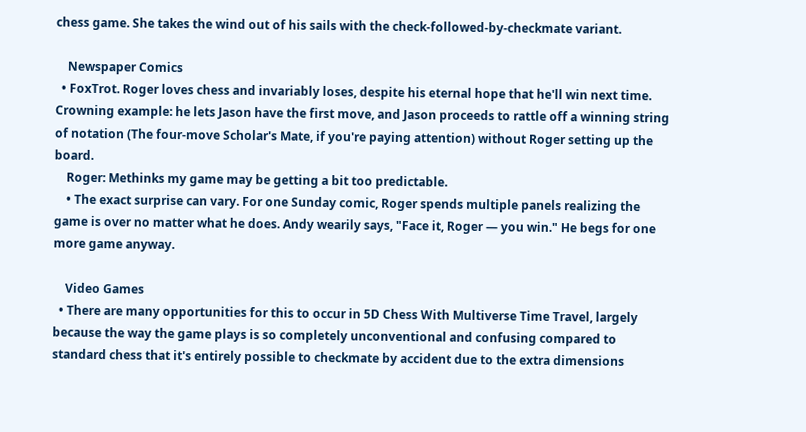chess game. She takes the wind out of his sails with the check-followed-by-checkmate variant.

    Newspaper Comics
  • FoxTrot. Roger loves chess and invariably loses, despite his eternal hope that he'll win next time. Crowning example: he lets Jason have the first move, and Jason proceeds to rattle off a winning string of notation (The four-move Scholar's Mate, if you're paying attention) without Roger setting up the board.
    Roger: Methinks my game may be getting a bit too predictable.
    • The exact surprise can vary. For one Sunday comic, Roger spends multiple panels realizing the game is over no matter what he does. Andy wearily says, "Face it, Roger — you win." He begs for one more game anyway.

    Video Games
  • There are many opportunities for this to occur in 5D Chess With Multiverse Time Travel, largely because the way the game plays is so completely unconventional and confusing compared to standard chess that it's entirely possible to checkmate by accident due to the extra dimensions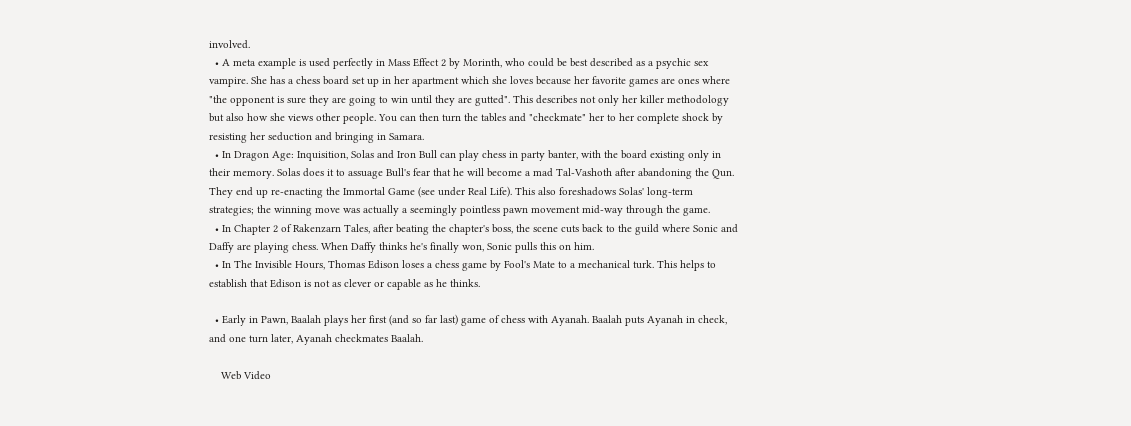involved.
  • A meta example is used perfectly in Mass Effect 2 by Morinth, who could be best described as a psychic sex vampire. She has a chess board set up in her apartment which she loves because her favorite games are ones where "the opponent is sure they are going to win until they are gutted". This describes not only her killer methodology but also how she views other people. You can then turn the tables and "checkmate" her to her complete shock by resisting her seduction and bringing in Samara.
  • In Dragon Age: Inquisition, Solas and Iron Bull can play chess in party banter, with the board existing only in their memory. Solas does it to assuage Bull's fear that he will become a mad Tal-Vashoth after abandoning the Qun. They end up re-enacting the Immortal Game (see under Real Life). This also foreshadows Solas' long-term strategies; the winning move was actually a seemingly pointless pawn movement mid-way through the game.
  • In Chapter 2 of Rakenzarn Tales, after beating the chapter's boss, the scene cuts back to the guild where Sonic and Daffy are playing chess. When Daffy thinks he's finally won, Sonic pulls this on him.
  • In The Invisible Hours, Thomas Edison loses a chess game by Fool's Mate to a mechanical turk. This helps to establish that Edison is not as clever or capable as he thinks.

  • Early in Pawn, Baalah plays her first (and so far last) game of chess with Ayanah. Baalah puts Ayanah in check, and one turn later, Ayanah checkmates Baalah.

    Web Video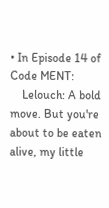• In Episode 14 of Code MENT:
    Lelouch: A bold move. But you're about to be eaten alive, my little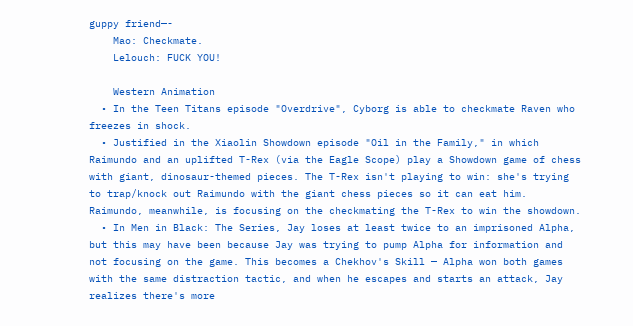guppy friend—-
    Mao: Checkmate.
    Lelouch: FUCK YOU!

    Western Animation
  • In the Teen Titans episode "Overdrive", Cyborg is able to checkmate Raven who freezes in shock.
  • Justified in the Xiaolin Showdown episode "Oil in the Family," in which Raimundo and an uplifted T-Rex (via the Eagle Scope) play a Showdown game of chess with giant, dinosaur-themed pieces. The T-Rex isn't playing to win: she's trying to trap/knock out Raimundo with the giant chess pieces so it can eat him. Raimundo, meanwhile, is focusing on the checkmating the T-Rex to win the showdown.
  • In Men in Black: The Series, Jay loses at least twice to an imprisoned Alpha, but this may have been because Jay was trying to pump Alpha for information and not focusing on the game. This becomes a Chekhov's Skill — Alpha won both games with the same distraction tactic, and when he escapes and starts an attack, Jay realizes there's more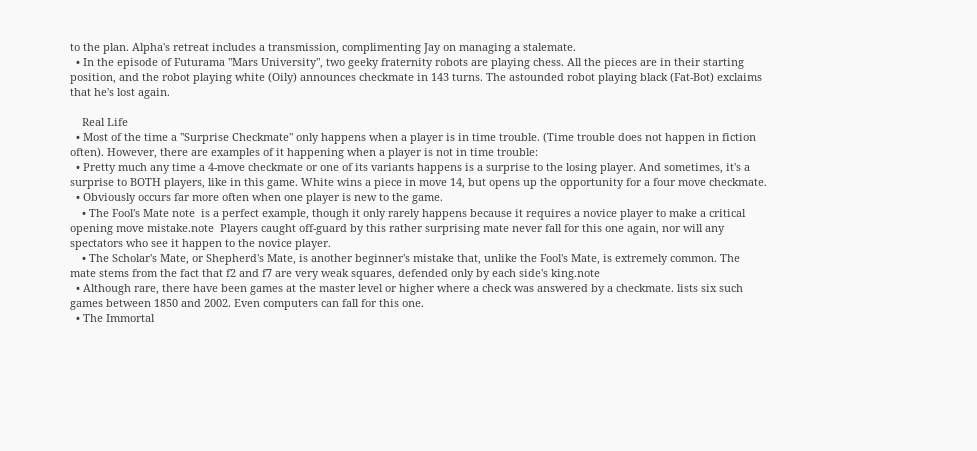to the plan. Alpha's retreat includes a transmission, complimenting Jay on managing a stalemate.
  • In the episode of Futurama "Mars University", two geeky fraternity robots are playing chess. All the pieces are in their starting position, and the robot playing white (Oily) announces checkmate in 143 turns. The astounded robot playing black (Fat-Bot) exclaims that he's lost again.

    Real Life
  • Most of the time a "Surprise Checkmate" only happens when a player is in time trouble. (Time trouble does not happen in fiction often). However, there are examples of it happening when a player is not in time trouble:
  • Pretty much any time a 4-move checkmate or one of its variants happens is a surprise to the losing player. And sometimes, it's a surprise to BOTH players, like in this game. White wins a piece in move 14, but opens up the opportunity for a four move checkmate.
  • Obviously occurs far more often when one player is new to the game.
    • The Fool's Mate note  is a perfect example, though it only rarely happens because it requires a novice player to make a critical opening move mistake.note  Players caught off-guard by this rather surprising mate never fall for this one again, nor will any spectators who see it happen to the novice player.
    • The Scholar's Mate, or Shepherd's Mate, is another beginner's mistake that, unlike the Fool's Mate, is extremely common. The mate stems from the fact that f2 and f7 are very weak squares, defended only by each side's king.note
  • Although rare, there have been games at the master level or higher where a check was answered by a checkmate. lists six such games between 1850 and 2002. Even computers can fall for this one.
  • The Immortal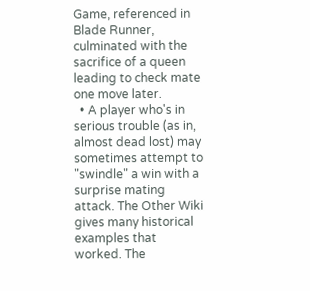Game, referenced in Blade Runner, culminated with the sacrifice of a queen leading to check mate one move later.
  • A player who's in serious trouble (as in, almost dead lost) may sometimes attempt to "swindle" a win with a surprise mating attack. The Other Wiki gives many historical examples that worked. The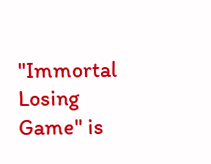"Immortal Losing Game" is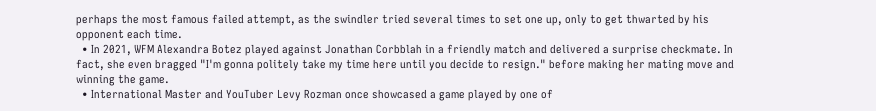perhaps the most famous failed attempt, as the swindler tried several times to set one up, only to get thwarted by his opponent each time.
  • In 2021, WFM Alexandra Botez played against Jonathan Corbblah in a friendly match and delivered a surprise checkmate. In fact, she even bragged "I'm gonna politely take my time here until you decide to resign." before making her mating move and winning the game.
  • International Master and YouTuber Levy Rozman once showcased a game played by one of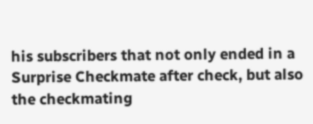his subscribers that not only ended in a Surprise Checkmate after check, but also the checkmating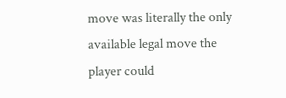move was literally the only available legal move the player could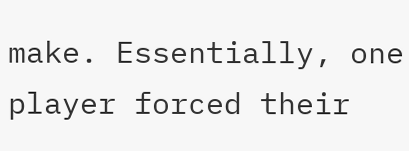make. Essentially, one player forced their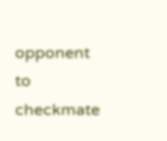opponent to checkmate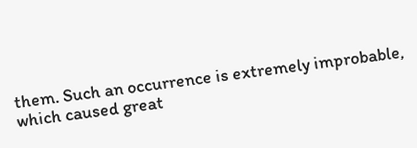them. Such an occurrence is extremely improbable, which caused great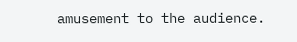amusement to the audience.